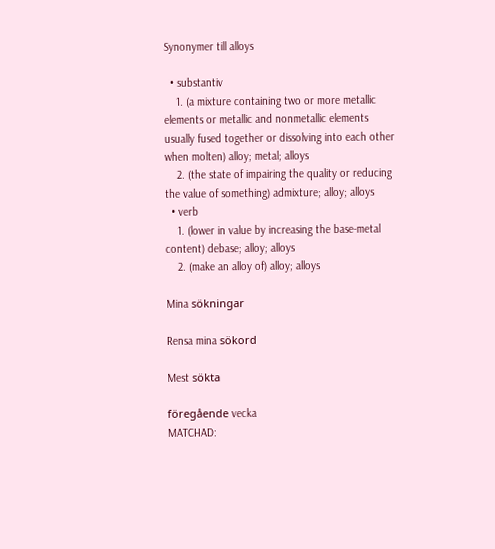Synonymer till alloys

  • substantiv
    1. (a mixture containing two or more metallic elements or metallic and nonmetallic elements usually fused together or dissolving into each other when molten) alloy; metal; alloys
    2. (the state of impairing the quality or reducing the value of something) admixture; alloy; alloys
  • verb
    1. (lower in value by increasing the base-metal content) debase; alloy; alloys
    2. (make an alloy of) alloy; alloys

Mina sökningar

Rensa mina sökord

Mest sökta

föregående vecka
MATCHAD: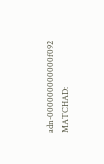adn-000000000000f092
MATCHAD: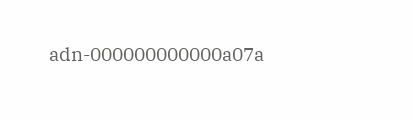adn-000000000000a07a